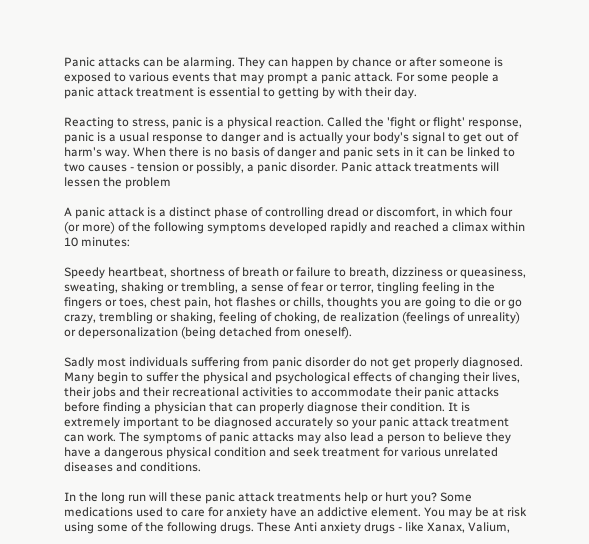Panic attacks can be alarming. They can happen by chance or after someone is exposed to various events that may prompt a panic attack. For some people a panic attack treatment is essential to getting by with their day.

Reacting to stress, panic is a physical reaction. Called the 'fight or flight' response, panic is a usual response to danger and is actually your body's signal to get out of harm's way. When there is no basis of danger and panic sets in it can be linked to two causes - tension or possibly, a panic disorder. Panic attack treatments will lessen the problem

A panic attack is a distinct phase of controlling dread or discomfort, in which four (or more) of the following symptoms developed rapidly and reached a climax within 10 minutes:

Speedy heartbeat, shortness of breath or failure to breath, dizziness or queasiness, sweating, shaking or trembling, a sense of fear or terror, tingling feeling in the fingers or toes, chest pain, hot flashes or chills, thoughts you are going to die or go crazy, trembling or shaking, feeling of choking, de realization (feelings of unreality) or depersonalization (being detached from oneself).

Sadly most individuals suffering from panic disorder do not get properly diagnosed. Many begin to suffer the physical and psychological effects of changing their lives, their jobs and their recreational activities to accommodate their panic attacks before finding a physician that can properly diagnose their condition. It is extremely important to be diagnosed accurately so your panic attack treatment can work. The symptoms of panic attacks may also lead a person to believe they have a dangerous physical condition and seek treatment for various unrelated diseases and conditions.

In the long run will these panic attack treatments help or hurt you? Some medications used to care for anxiety have an addictive element. You may be at risk using some of the following drugs. These Anti anxiety drugs - like Xanax, Valium,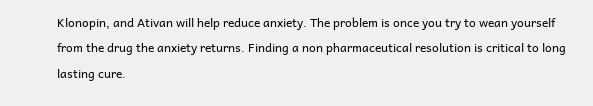Klonopin, and Ativan will help reduce anxiety. The problem is once you try to wean yourself from the drug the anxiety returns. Finding a non pharmaceutical resolution is critical to long lasting cure.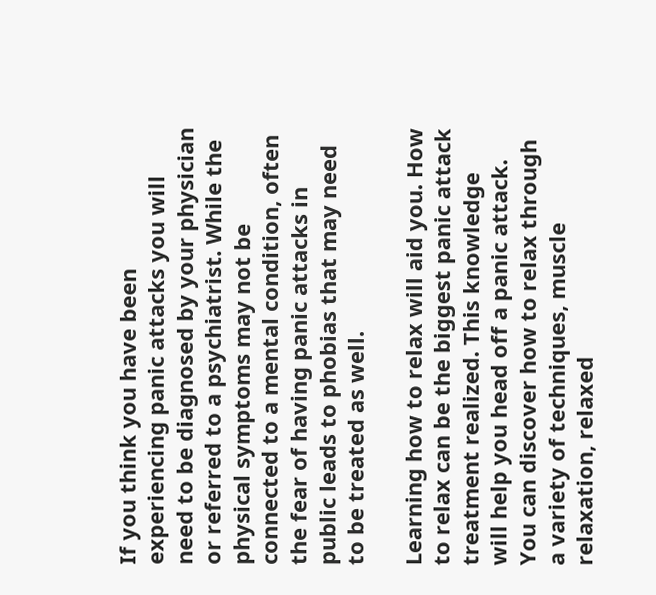If you think you have been experiencing panic attacks you will need to be diagnosed by your physician or referred to a psychiatrist. While the physical symptoms may not be connected to a mental condition, often the fear of having panic attacks in public leads to phobias that may need to be treated as well.

Learning how to relax will aid you. How to relax can be the biggest panic attack treatment realized. This knowledge will help you head off a panic attack. You can discover how to relax through a variety of techniques, muscle relaxation, relaxed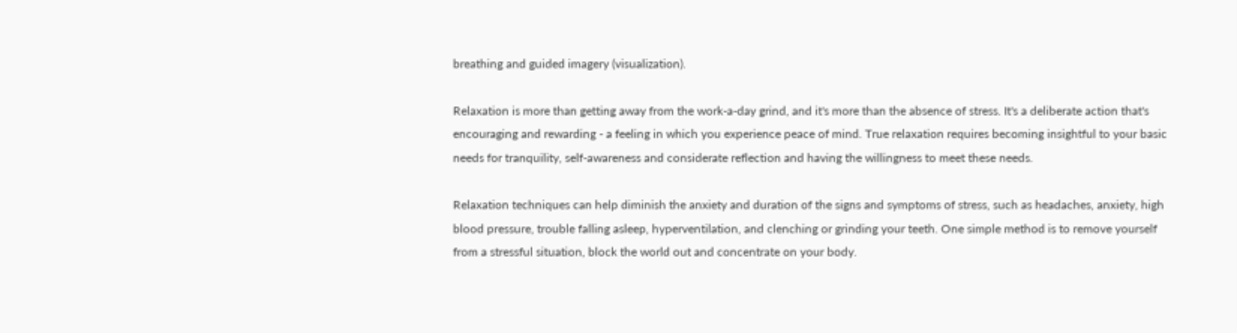breathing and guided imagery (visualization).

Relaxation is more than getting away from the work-a-day grind, and it's more than the absence of stress. It's a deliberate action that's encouraging and rewarding - a feeling in which you experience peace of mind. True relaxation requires becoming insightful to your basic needs for tranquility, self-awareness and considerate reflection and having the willingness to meet these needs.

Relaxation techniques can help diminish the anxiety and duration of the signs and symptoms of stress, such as headaches, anxiety, high blood pressure, trouble falling asleep, hyperventilation, and clenching or grinding your teeth. One simple method is to remove yourself from a stressful situation, block the world out and concentrate on your body.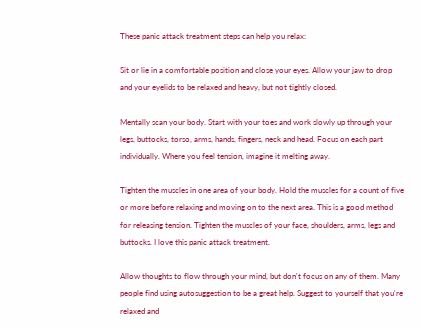These panic attack treatment steps can help you relax:

Sit or lie in a comfortable position and close your eyes. Allow your jaw to drop and your eyelids to be relaxed and heavy, but not tightly closed.

Mentally scan your body. Start with your toes and work slowly up through your legs, buttocks, torso, arms, hands, fingers, neck and head. Focus on each part individually. Where you feel tension, imagine it melting away.

Tighten the muscles in one area of your body. Hold the muscles for a count of five or more before relaxing and moving on to the next area. This is a good method for releasing tension. Tighten the muscles of your face, shoulders, arms, legs and buttocks. I love this panic attack treatment.

Allow thoughts to flow through your mind, but don't focus on any of them. Many people find using autosuggestion to be a great help. Suggest to yourself that you're relaxed and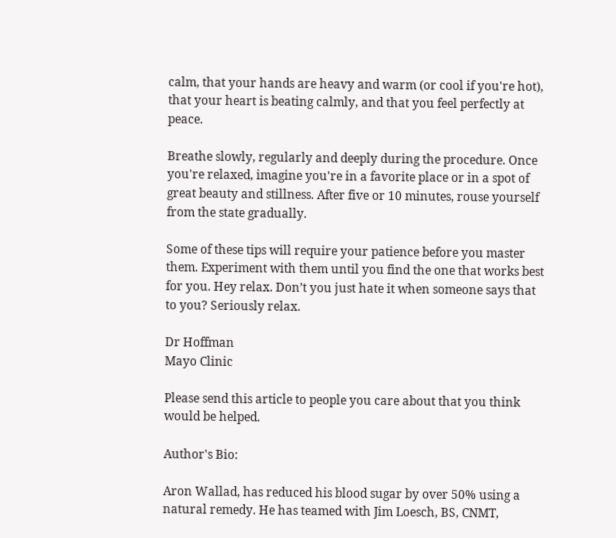calm, that your hands are heavy and warm (or cool if you're hot), that your heart is beating calmly, and that you feel perfectly at peace.

Breathe slowly, regularly and deeply during the procedure. Once you're relaxed, imagine you're in a favorite place or in a spot of great beauty and stillness. After five or 10 minutes, rouse yourself from the state gradually.

Some of these tips will require your patience before you master them. Experiment with them until you find the one that works best for you. Hey relax. Don’t you just hate it when someone says that to you? Seriously relax.

Dr Hoffman
Mayo Clinic

Please send this article to people you care about that you think would be helped.

Author's Bio:

Aron Wallad, has reduced his blood sugar by over 50% using a natural remedy. He has teamed with Jim Loesch, BS, CNMT,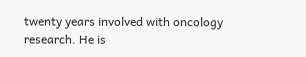twenty years involved with oncology research. He is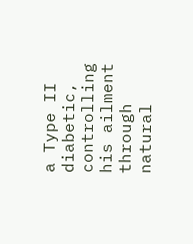a Type II diabetic, controlling his ailment through natural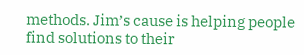methods. Jim’s cause is helping people find solutions to their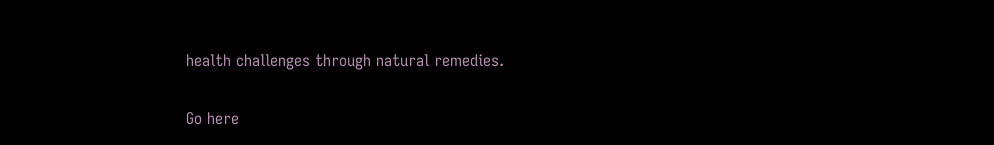health challenges through natural remedies.

Go here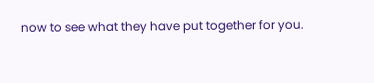now to see what they have put together for you.